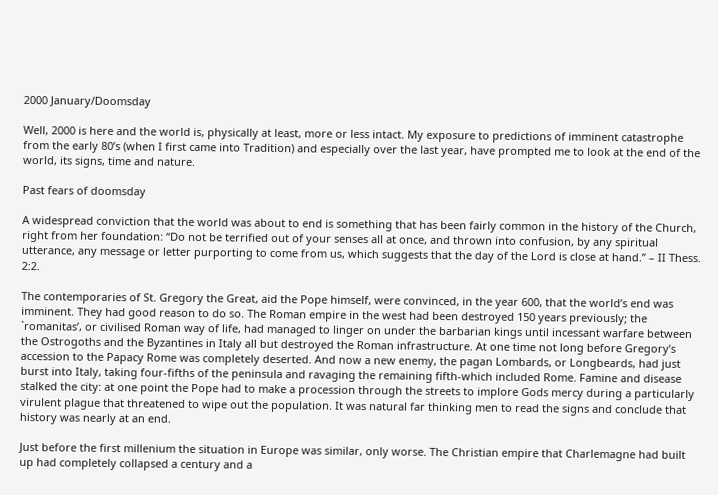2000 January/Doomsday

Well, 2000 is here and the world is, physically at least, more or less intact. My exposure to predictions of imminent catastrophe from the early 80’s (when I first came into Tradition) and especially over the last year, have prompted me to look at the end of the world, its signs, time and nature.

Past fears of doomsday

A widespread conviction that the world was about to end is something that has been fairly common in the history of the Church, right from her foundation: “Do not be terrified out of your senses all at once, and thrown into confusion, by any spiritual utterance, any message or letter purporting to come from us, which suggests that the day of the Lord is close at hand.” – II Thess. 2:2.

The contemporaries of St. Gregory the Great, aid the Pope himself, were convinced, in the year 600, that the world’s end was imminent. They had good reason to do so. The Roman empire in the west had been destroyed 150 years previously; the `romanitas’, or civilised Roman way of life, had managed to linger on under the barbarian kings until incessant warfare between the Ostrogoths and the Byzantines in Italy all but destroyed the Roman infrastructure. At one time not long before Gregory’s accession to the Papacy Rome was completely deserted. And now a new enemy, the pagan Lombards, or Longbeards, had just burst into Italy, taking four-fifths of the peninsula and ravaging the remaining fifth-which included Rome. Famine and disease stalked the city: at one point the Pope had to make a procession through the streets to implore Gods mercy during a particularly virulent plague that threatened to wipe out the population. It was natural far thinking men to read the signs and conclude that history was nearly at an end.

Just before the first millenium the situation in Europe was similar, only worse. The Christian empire that Charlemagne had built up had completely collapsed a century and a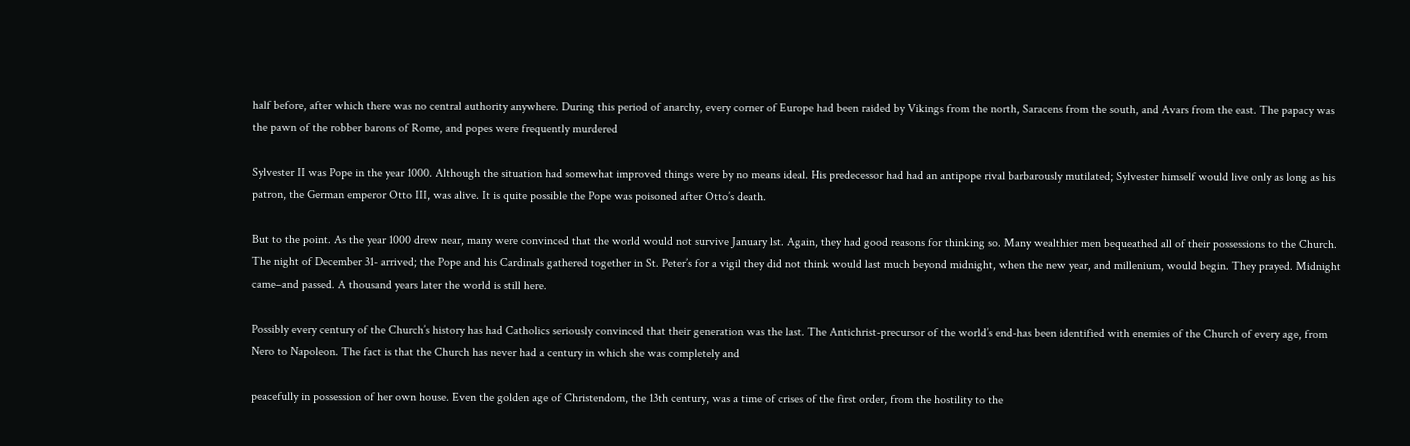half before, after which there was no central authority anywhere. During this period of anarchy, every corner of Europe had been raided by Vikings from the north, Saracens from the south, and Avars from the east. The papacy was the pawn of the robber barons of Rome, and popes were frequently murdered

Sylvester II was Pope in the year 1000. Although the situation had somewhat improved things were by no means ideal. His predecessor had had an antipope rival barbarously mutilated; Sylvester himself would live only as long as his patron, the German emperor Otto III, was alive. It is quite possible the Pope was poisoned after Otto’s death.

But to the point. As the year 1000 drew near, many were convinced that the world would not survive January lst. Again, they had good reasons for thinking so. Many wealthier men bequeathed all of their possessions to the Church. The night of December 31- arrived; the Pope and his Cardinals gathered together in St. Peter’s for a vigil they did not think would last much beyond midnight, when the new year, and millenium, would begin. They prayed. Midnight came–and passed. A thousand years later the world is still here.

Possibly every century of the Church’s history has had Catholics seriously convinced that their generation was the last. The Antichrist-precursor of the world’s end-has been identified with enemies of the Church of every age, from Nero to Napoleon. The fact is that the Church has never had a century in which she was completely and

peacefully in possession of her own house. Even the golden age of Christendom, the 13th century, was a time of crises of the first order, from the hostility to the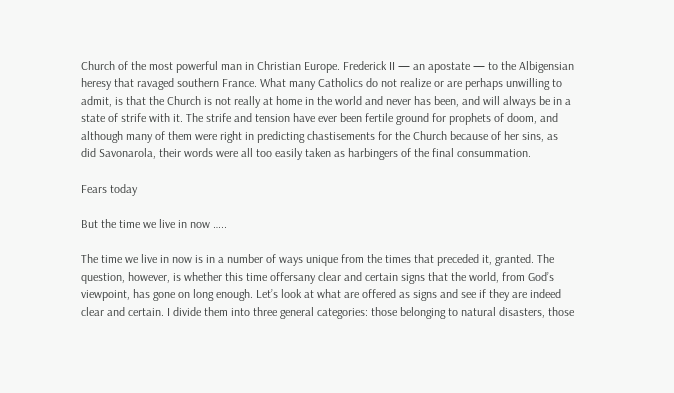Church of the most powerful man in Christian Europe. Frederick II — an apostate — to the Albigensian heresy that ravaged southern France. What many Catholics do not realize or are perhaps unwilling to admit, is that the Church is not really at home in the world and never has been, and will always be in a state of strife with it. The strife and tension have ever been fertile ground for prophets of doom, and although many of them were right in predicting chastisements for the Church because of her sins, as did Savonarola, their words were all too easily taken as harbingers of the final consummation.

Fears today

But the time we live in now …..

The time we live in now is in a number of ways unique from the times that preceded it, granted. The question, however, is whether this time offersany clear and certain signs that the world, from God’s viewpoint, has gone on long enough. Let’s look at what are offered as signs and see if they are indeed clear and certain. I divide them into three general categories: those belonging to natural disasters, those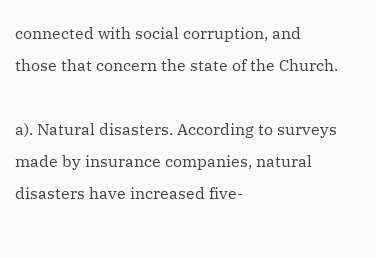connected with social corruption, and those that concern the state of the Church.

a). Natural disasters. According to surveys made by insurance companies, natural disasters have increased five-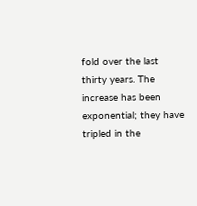fold over the last thirty years. The increase has been exponential; they have tripled in the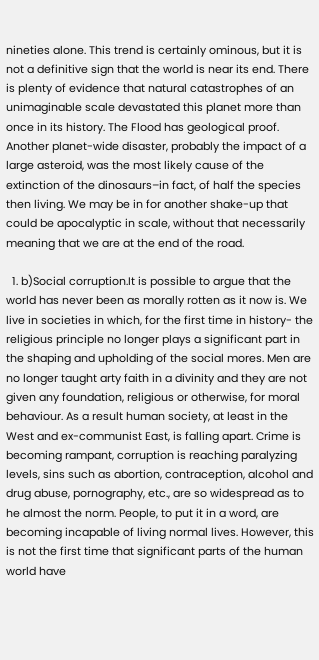nineties alone. This trend is certainly ominous, but it is not a definitive sign that the world is near its end. There is plenty of evidence that natural catastrophes of an unimaginable scale devastated this planet more than once in its history. The Flood has geological proof. Another planet-wide disaster, probably the impact of a large asteroid, was the most likely cause of the extinction of the dinosaurs–in fact, of half the species then living. We may be in for another shake-up that could be apocalyptic in scale, without that necessarily meaning that we are at the end of the road.

  1. b)Social corruption.It is possible to argue that the world has never been as morally rotten as it now is. We live in societies in which, for the first time in history- the religious principle no longer plays a significant part in the shaping and upholding of the social mores. Men are no longer taught arty faith in a divinity and they are not given any foundation, religious or otherwise, for moral behaviour. As a result human society, at least in the West and ex-communist East, is falling apart. Crime is becoming rampant, corruption is reaching paralyzing levels, sins such as abortion, contraception, alcohol and drug abuse, pornography, etc., are so widespread as to he almost the norm. People, to put it in a word, are becoming incapable of living normal lives. However, this is not the first time that significant parts of the human world have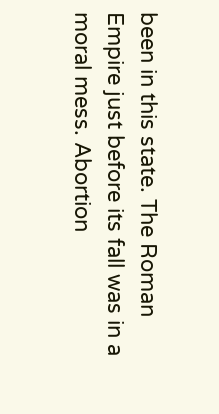been in this state. The Roman Empire just before its fall was in a moral mess. Abortion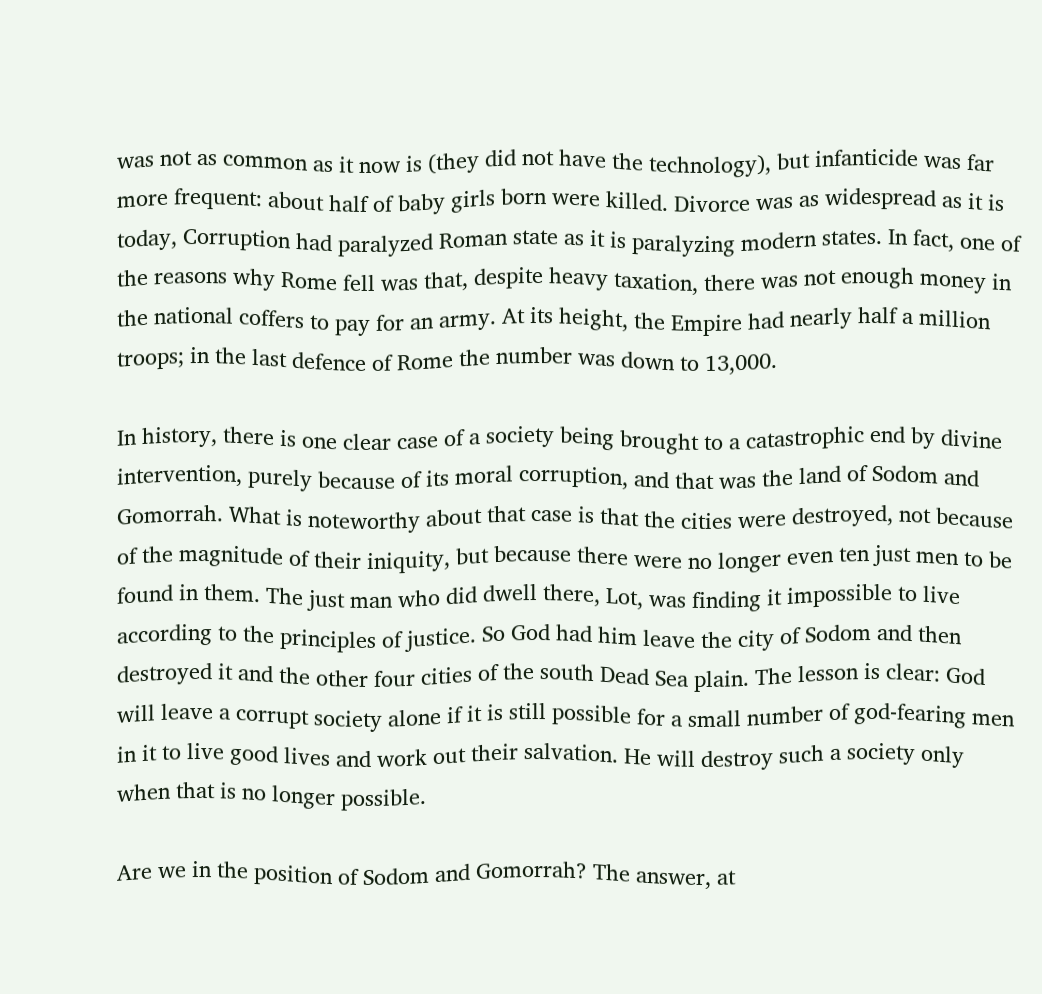was not as common as it now is (they did not have the technology), but infanticide was far more frequent: about half of baby girls born were killed. Divorce was as widespread as it is today, Corruption had paralyzed Roman state as it is paralyzing modern states. In fact, one of the reasons why Rome fell was that, despite heavy taxation, there was not enough money in the national coffers to pay for an army. At its height, the Empire had nearly half a million troops; in the last defence of Rome the number was down to 13,000.

In history, there is one clear case of a society being brought to a catastrophic end by divine intervention, purely because of its moral corruption, and that was the land of Sodom and Gomorrah. What is noteworthy about that case is that the cities were destroyed, not because of the magnitude of their iniquity, but because there were no longer even ten just men to be found in them. The just man who did dwell there, Lot, was finding it impossible to live according to the principles of justice. So God had him leave the city of Sodom and then destroyed it and the other four cities of the south Dead Sea plain. The lesson is clear: God will leave a corrupt society alone if it is still possible for a small number of god-fearing men in it to live good lives and work out their salvation. He will destroy such a society only when that is no longer possible.

Are we in the position of Sodom and Gomorrah? The answer, at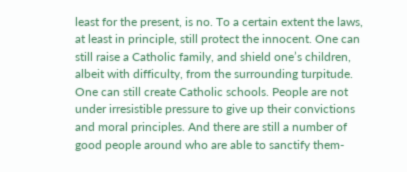least for the present, is no. To a certain extent the laws, at least in principle, still protect the innocent. One can still raise a Catholic family, and shield one’s children, albeit with difficulty, from the surrounding turpitude. One can still create Catholic schools. People are not under irresistible pressure to give up their convictions and moral principles. And there are still a number of good people around who are able to sanctify them-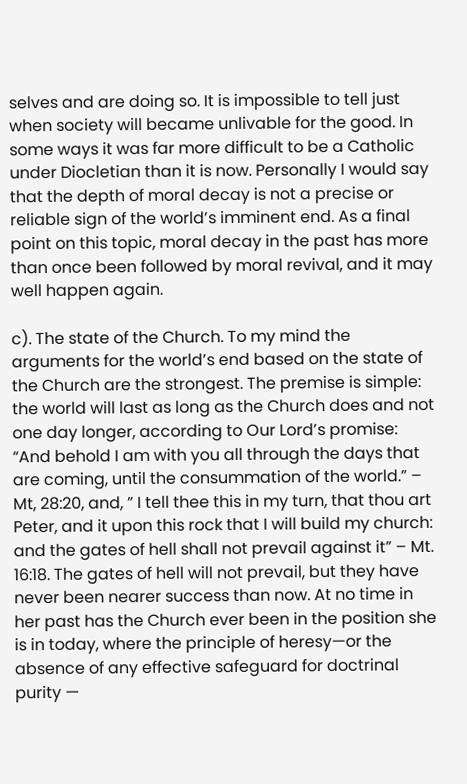selves and are doing so. It is impossible to tell just when society will became unlivable for the good. In some ways it was far more difficult to be a Catholic under Diocletian than it is now. Personally I would say that the depth of moral decay is not a precise or reliable sign of the world’s imminent end. As a final point on this topic, moral decay in the past has more than once been followed by moral revival, and it may well happen again.

c). The state of the Church. To my mind the arguments for the world’s end based on the state of the Church are the strongest. The premise is simple: the world will last as long as the Church does and not one day longer, according to Our Lord’s promise:  “And behold I am with you all through the days that are coming, until the consummation of the world.” – Mt, 28:20, and, ” I tell thee this in my turn, that thou art Peter, and it upon this rock that I will build my church: and the gates of hell shall not prevail against it” – Mt. 16:18. The gates of hell will not prevail, but they have never been nearer success than now. At no time in her past has the Church ever been in the position she is in today, where the principle of heresy—or the absence of any effective safeguard for doctrinal purity —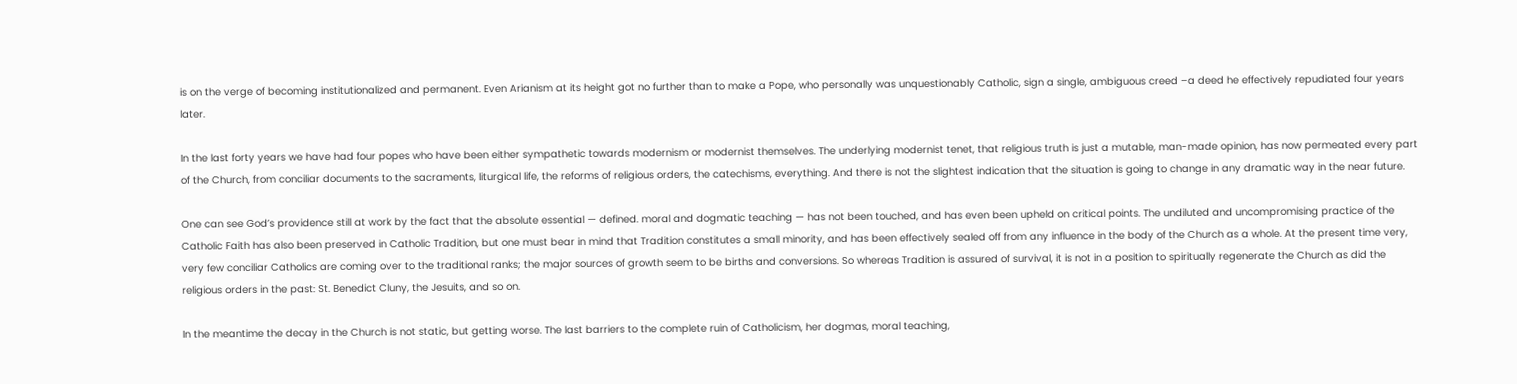is on the verge of becoming institutionalized and permanent. Even Arianism at its height got no further than to make a Pope, who personally was unquestionably Catholic, sign a single, ambiguous creed –a deed he effectively repudiated four years later.

In the last forty years we have had four popes who have been either sympathetic towards modernism or modernist themselves. The underlying modernist tenet, that religious truth is just a mutable, man-made opinion, has now permeated every part of the Church, from conciliar documents to the sacraments, liturgical life, the reforms of religious orders, the catechisms, everything. And there is not the slightest indication that the situation is going to change in any dramatic way in the near future.

One can see God’s providence still at work by the fact that the absolute essential — defined. moral and dogmatic teaching — has not been touched, and has even been upheld on critical points. The undiluted and uncompromising practice of the Catholic Faith has also been preserved in Catholic Tradition, but one must bear in mind that Tradition constitutes a small minority, and has been effectively sealed off from any influence in the body of the Church as a whole. At the present time very, very few conciliar Catholics are coming over to the traditional ranks; the major sources of growth seem to be births and conversions. So whereas Tradition is assured of survival, it is not in a position to spiritually regenerate the Church as did the religious orders in the past: St. Benedict Cluny, the Jesuits, and so on.

In the meantime the decay in the Church is not static, but getting worse. The last barriers to the complete ruin of Catholicism, her dogmas, moral teaching,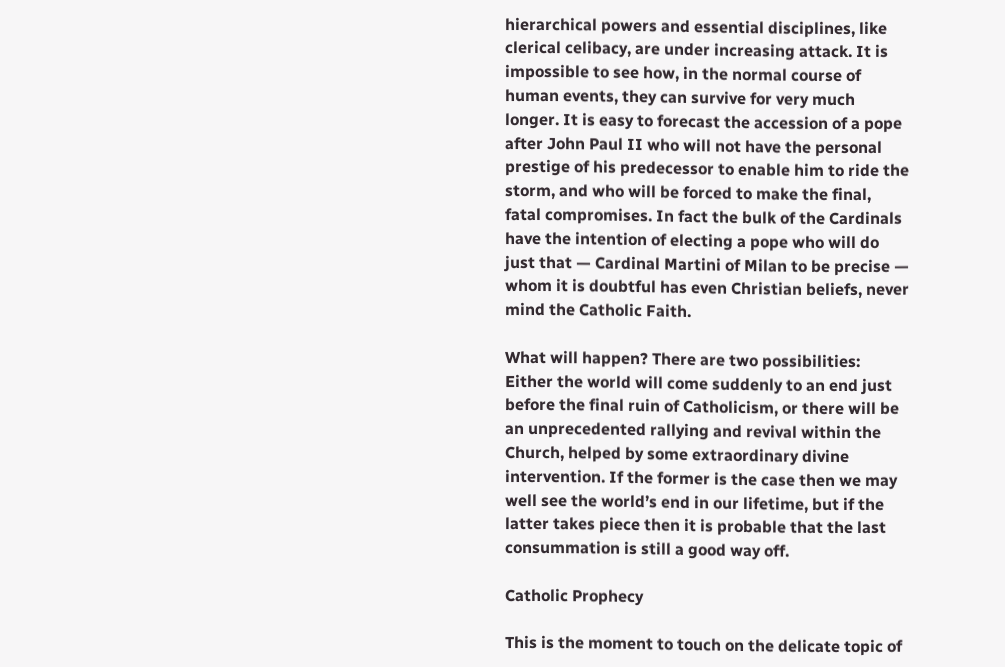hierarchical powers and essential disciplines, like clerical celibacy, are under increasing attack. It is impossible to see how, in the normal course of human events, they can survive for very much longer. It is easy to forecast the accession of a pope after John Paul II who will not have the personal prestige of his predecessor to enable him to ride the storm, and who will be forced to make the final, fatal compromises. In fact the bulk of the Cardinals have the intention of electing a pope who will do just that — Cardinal Martini of Milan to be precise — whom it is doubtful has even Christian beliefs, never mind the Catholic Faith.

What will happen? There are two possibilities: Either the world will come suddenly to an end just before the final ruin of Catholicism, or there will be an unprecedented rallying and revival within the Church, helped by some extraordinary divine intervention. If the former is the case then we may well see the world’s end in our lifetime, but if the latter takes piece then it is probable that the last consummation is still a good way off.

Catholic Prophecy

This is the moment to touch on the delicate topic of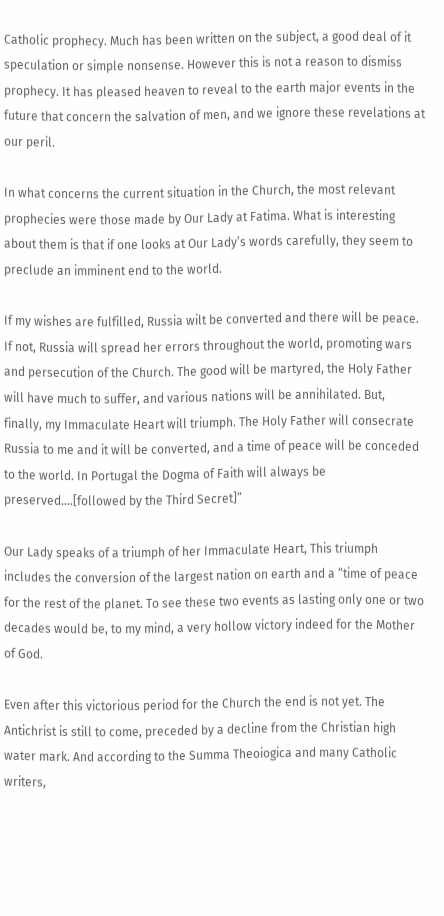Catholic prophecy. Much has been written on the subject, a good deal of it speculation or simple nonsense. However this is not a reason to dismiss prophecy. It has pleased heaven to reveal to the earth major events in the future that concern the salvation of men, and we ignore these revelations at our peril.

In what concerns the current situation in the Church, the most relevant prophecies were those made by Our Lady at Fatima. What is interesting about them is that if one looks at Our Lady’s words carefully, they seem to preclude an imminent end to the world.

If my wishes are fulfilled, Russia wilt be converted and there will be peace. If not, Russia will spread her errors throughout the world, promoting wars and persecution of the Church. The good will be martyred, the Holy Father will have much to suffer, and various nations will be annihilated. But, finally, my Immaculate Heart will triumph. The Holy Father will consecrate Russia to me and it will be converted, and a time of peace will be conceded to the world. In Portugal the Dogma of Faith will always be preserved….[followed by the Third Secret]”

Our Lady speaks of a triumph of her Immaculate Heart, This triumph includes the conversion of the largest nation on earth and a “time of peace for the rest of the planet. To see these two events as lasting only one or two decades would be, to my mind, a very hollow victory indeed for the Mother of God.

Even after this victorious period for the Church the end is not yet. The Antichrist is still to come, preceded by a decline from the Christian high water mark. And according to the Summa Theoiogica and many Catholic writers,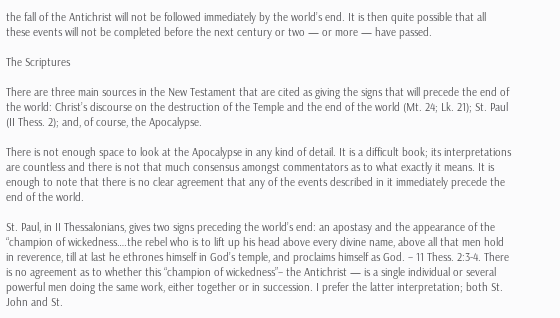the fall of the Antichrist will not be followed immediately by the world’s end. It is then quite possible that all these events will not be completed before the next century or two — or more — have passed.

The Scriptures

There are three main sources in the New Testament that are cited as giving the signs that will precede the end of the world: Christ’s discourse on the destruction of the Temple and the end of the world (Mt. 24; Lk. 21); St. Paul (II Thess. 2); and, of course, the Apocalypse.

There is not enough space to look at the Apocalypse in any kind of detail. It is a difficult book; its interpretations are countless and there is not that much consensus amongst commentators as to what exactly it means. It is enough to note that there is no clear agreement that any of the events described in it immediately precede the end of the world.

St. Paul, in II Thessalonians, gives two signs preceding the world’s end: an apostasy and the appearance of the “champion of wickedness….the rebel who is to lift up his head above every divine name, above all that men hold in reverence, till at last he ethrones himself in God’s temple, and proclaims himself as God. – 11 Thess. 2:3-4. There is no agreement as to whether this “champion of wickedness”– the Antichrist — is a single individual or several powerful men doing the same work, either together or in succession. I prefer the latter interpretation; both St. John and St.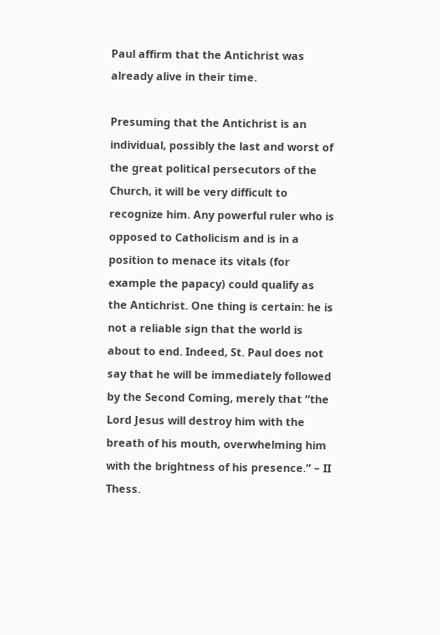Paul affirm that the Antichrist was already alive in their time.

Presuming that the Antichrist is an individual, possibly the last and worst of the great political persecutors of the Church, it will be very difficult to recognize him. Any powerful ruler who is opposed to Catholicism and is in a position to menace its vitals (for example the papacy) could qualify as the Antichrist. One thing is certain: he is not a reliable sign that the world is about to end. Indeed, St. Paul does not say that he will be immediately followed by the Second Coming, merely that “the Lord Jesus will destroy him with the breath of his mouth, overwhelming him with the brightness of his presence.” – II Thess.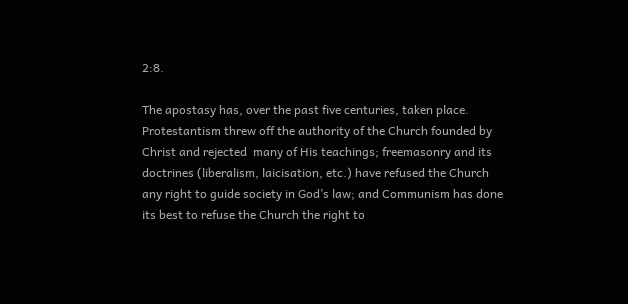2:8.

The apostasy has, over the past five centuries, taken place. Protestantism threw off the authority of the Church founded by Christ and rejected  many of His teachings; freemasonry and its doctrines (liberalism, laicisation, etc.) have refused the Church any right to guide society in God’s law; and Communism has done its best to refuse the Church the right to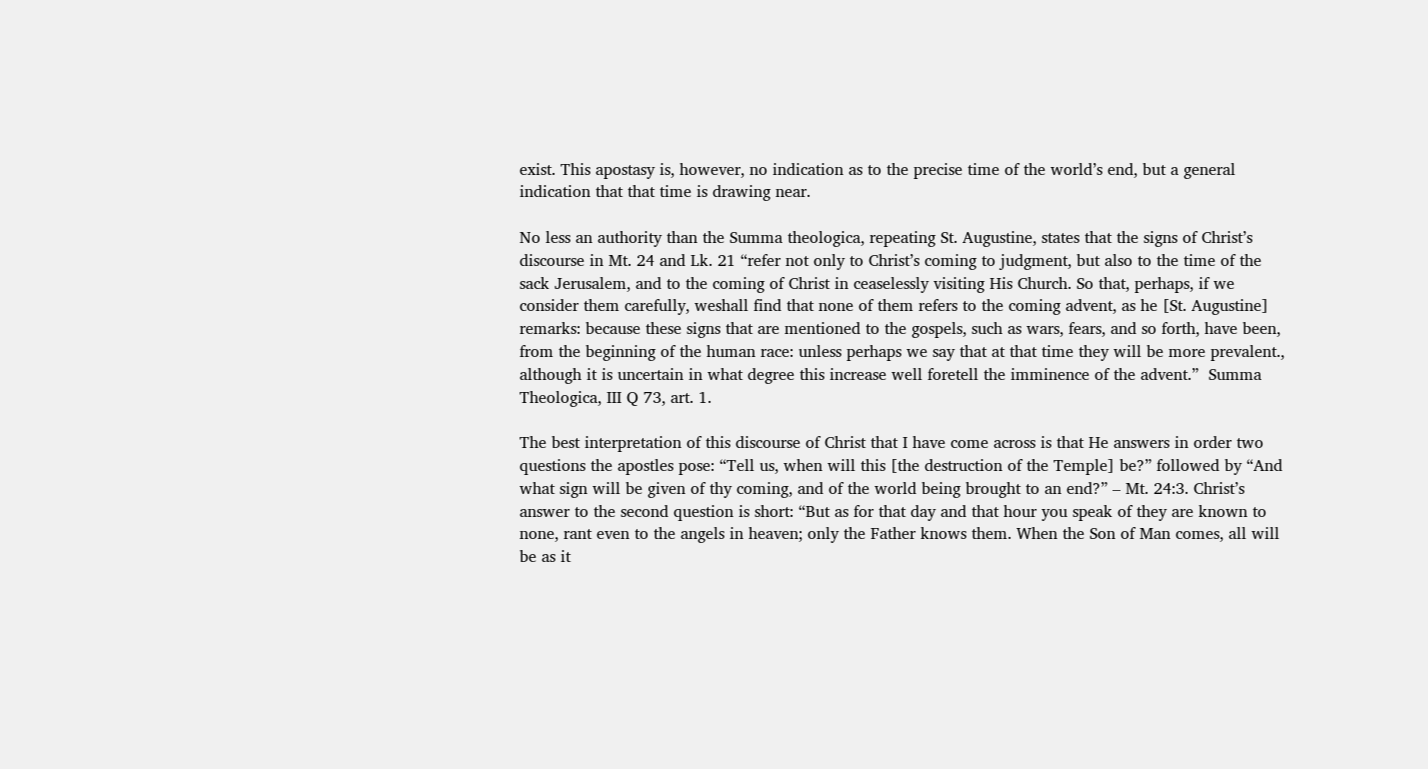exist. This apostasy is, however, no indication as to the precise time of the world’s end, but a general indication that that time is drawing near.

No less an authority than the Summa theologica, repeating St. Augustine, states that the signs of Christ’s discourse in Mt. 24 and Lk. 21 “refer not only to Christ’s coming to judgment, but also to the time of the sack Jerusalem, and to the coming of Christ in ceaselessly visiting His Church. So that, perhaps, if we consider them carefully, weshall find that none of them refers to the coming advent, as he [St. Augustine] remarks: because these signs that are mentioned to the gospels, such as wars, fears, and so forth, have been, from the beginning of the human race: unless perhaps we say that at that time they will be more prevalent., although it is uncertain in what degree this increase well foretell the imminence of the advent.”  Summa Theologica, III Q 73, art. 1.

The best interpretation of this discourse of Christ that I have come across is that He answers in order two questions the apostles pose: “Tell us, when will this [the destruction of the Temple] be?” followed by “And what sign will be given of thy coming, and of the world being brought to an end?” – Mt. 24:3. Christ’s answer to the second question is short: “But as for that day and that hour you speak of they are known to none, rant even to the angels in heaven; only the Father knows them. When the Son of Man comes, all will be as it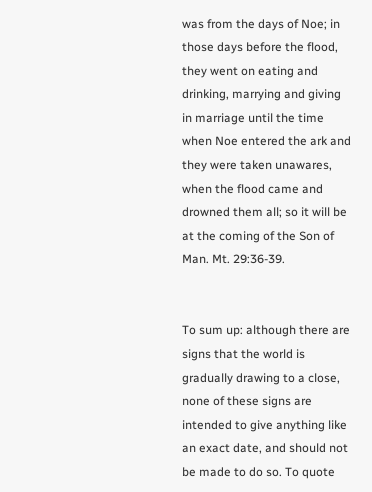was from the days of Noe; in those days before the flood, they went on eating and drinking, marrying and giving in marriage until the time when Noe entered the ark and they were taken unawares, when the flood came and drowned them all; so it will be at the coming of the Son of Man. Mt. 29:36-39.


To sum up: although there are signs that the world is gradually drawing to a close, none of these signs are intended to give anything like an exact date, and should not be made to do so. To quote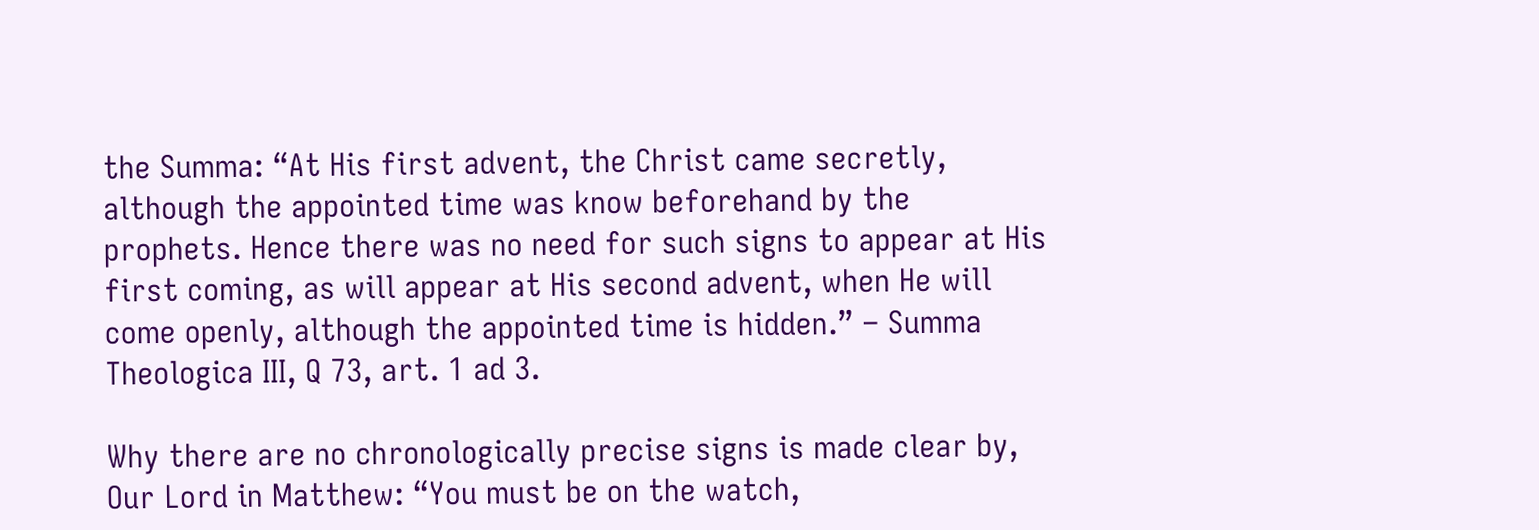the Summa: “At His first advent, the Christ came secretly, although the appointed time was know beforehand by the prophets. Hence there was no need for such signs to appear at His first coming, as will appear at His second advent, when He will come openly, although the appointed time is hidden.” – Summa  Theologica III, Q 73, art. 1 ad 3.

Why there are no chronologically precise signs is made clear by, Our Lord in Matthew: “You must be on the watch,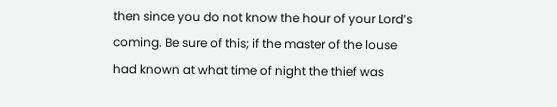then since you do not know the hour of your Lord’s coming. Be sure of this; if the master of the louse had known at what time of night the thief was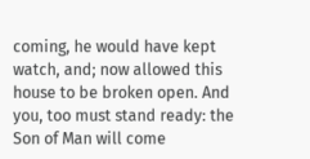coming, he would have kept watch, and; now allowed this house to be broken open. And you, too must stand ready: the Son of Man will come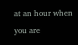at an hour when you are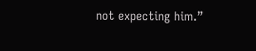not expecting him.”